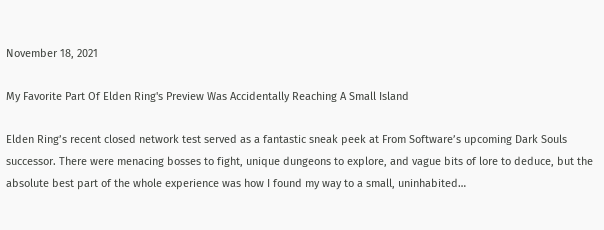November 18, 2021

My Favorite Part Of Elden Ring's Preview Was Accidentally Reaching A Small Island

Elden Ring’s recent closed network test served as a fantastic sneak peek at From Software’s upcoming Dark Souls successor. There were menacing bosses to fight, unique dungeons to explore, and vague bits of lore to deduce, but the absolute best part of the whole experience was how I found my way to a small, uninhabited…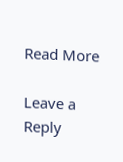Read More

Leave a Reply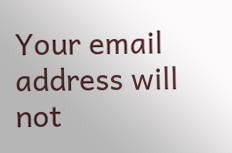Your email address will not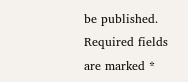be published. Required fields are marked *